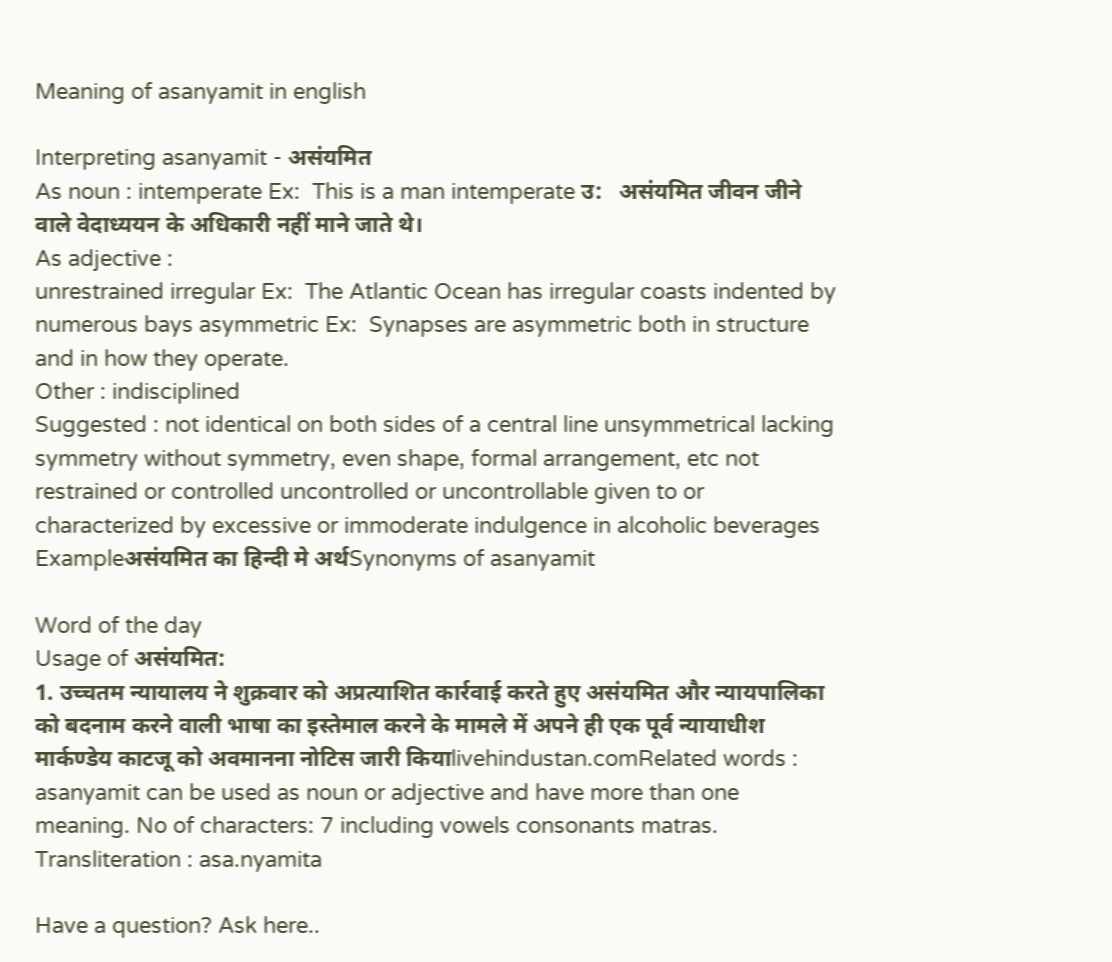Meaning of asanyamit in english

Interpreting asanyamit - असंयमित
As noun : intemperate Ex:  This is a man intemperate उ:   असंयमित जीवन जीने वाले वेदाध्ययन के अधिकारी नहीं माने जाते थे।
As adjective :
unrestrained irregular Ex:  The Atlantic Ocean has irregular coasts indented by numerous bays asymmetric Ex:  Synapses are asymmetric both in structure and in how they operate.
Other : indisciplined
Suggested : not identical on both sides of a central line unsymmetrical lacking symmetry without symmetry, even shape, formal arrangement, etc not restrained or controlled uncontrolled or uncontrollable given to or characterized by excessive or immoderate indulgence in alcoholic beverages
Exampleअसंयमित का हिन्दी मे अर्थSynonyms of asanyamit

Word of the day
Usage of असंयमित:
1. उच्चतम न्यायालय ने शुक्रवार को अप्रत्याशित कार्रवाई करते हुए असंयमित और न्यायपालिका को बदनाम करने वाली भाषा का इस्तेमाल करने के मामले में अपने ही एक पूर्व न्यायाधीश मार्कण्डेय काटजू को अवमानना नोटिस जारी कियाlivehindustan.comRelated words :
asanyamit can be used as noun or adjective and have more than one meaning. No of characters: 7 including vowels consonants matras. Transliteration : asa.nyamita

Have a question? Ask here..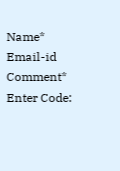Name*     Email-id    Comment* Enter Code: